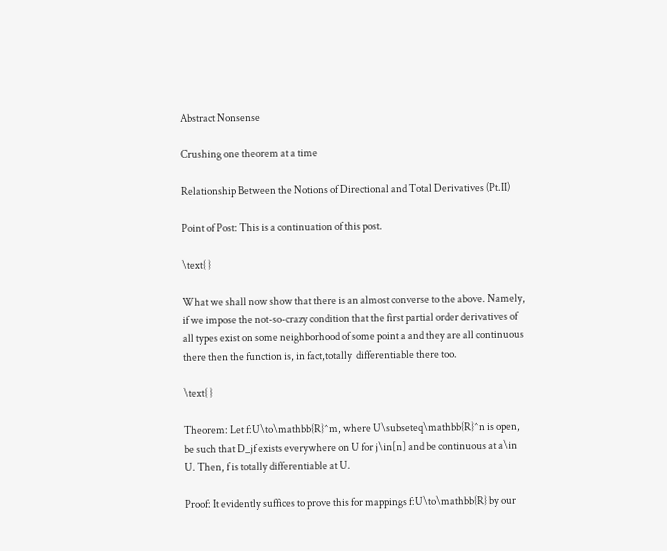Abstract Nonsense

Crushing one theorem at a time

Relationship Between the Notions of Directional and Total Derivatives (Pt.II)

Point of Post: This is a continuation of this post.

\text{ }

What we shall now show that there is an almost converse to the above. Namely, if we impose the not-so-crazy condition that the first partial order derivatives of all types exist on some neighborhood of some point a and they are all continuous there then the function is, in fact,totally  differentiable there too.

\text{ }

Theorem: Let f:U\to\mathbb{R}^m, where U\subseteq\mathbb{R}^n is open, be such that D_jf exists everywhere on U for j\in[n] and be continuous at a\in U. Then, f is totally differentiable at U.

Proof: It evidently suffices to prove this for mappings f:U\to\mathbb{R} by our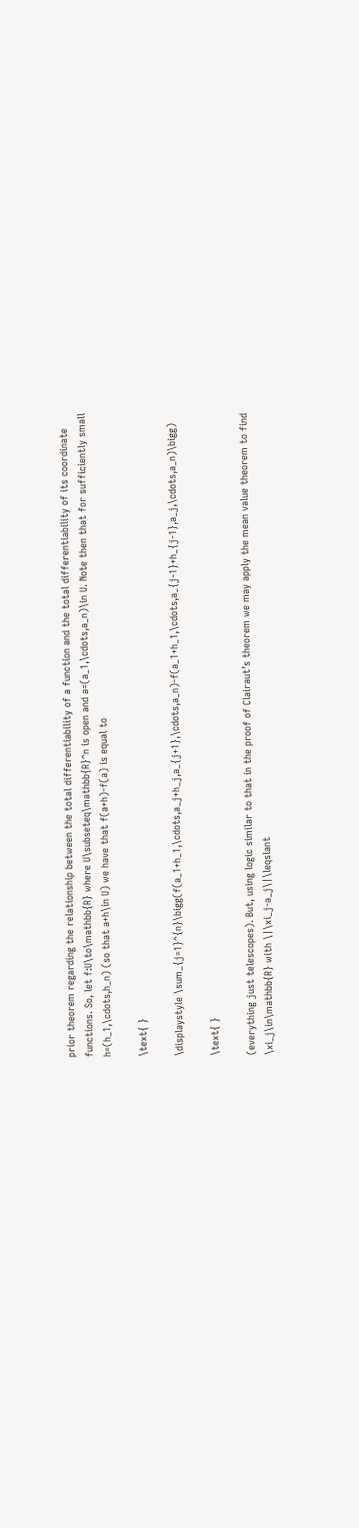prior theorem regarding the relationship between the total differentiability of a function and the total differentiability of its coordinate functions. So, let f:U\to\mathbb{R} where U\subseteq\mathbb{R}^n is open and a=(a_1,\cdots,a_n)\in U. Note then that for sufficiently small h=(h_1,\cdots,h_n) (so that a+h\in U) we have that f(a+h)-f(a) is equal to

\text{ }

\displaystyle \sum_{j=1}^{n}\bigg(f(a_1+h_1,\cdots,a_j+h_j,a_{j+1},\cdots,a_n)-f(a_1+h_1,\cdots,a_{j-1}+h_{j-1},a_j,\cdots,a_n)\bigg)

\text{ }

(everything just telescopes). But, using logic similar to that in the proof of Clairaut’s theorem we may apply the mean value theorem to find \xi_j\in\mathbb{R} with \|\xi_j-a_j\|\leqslant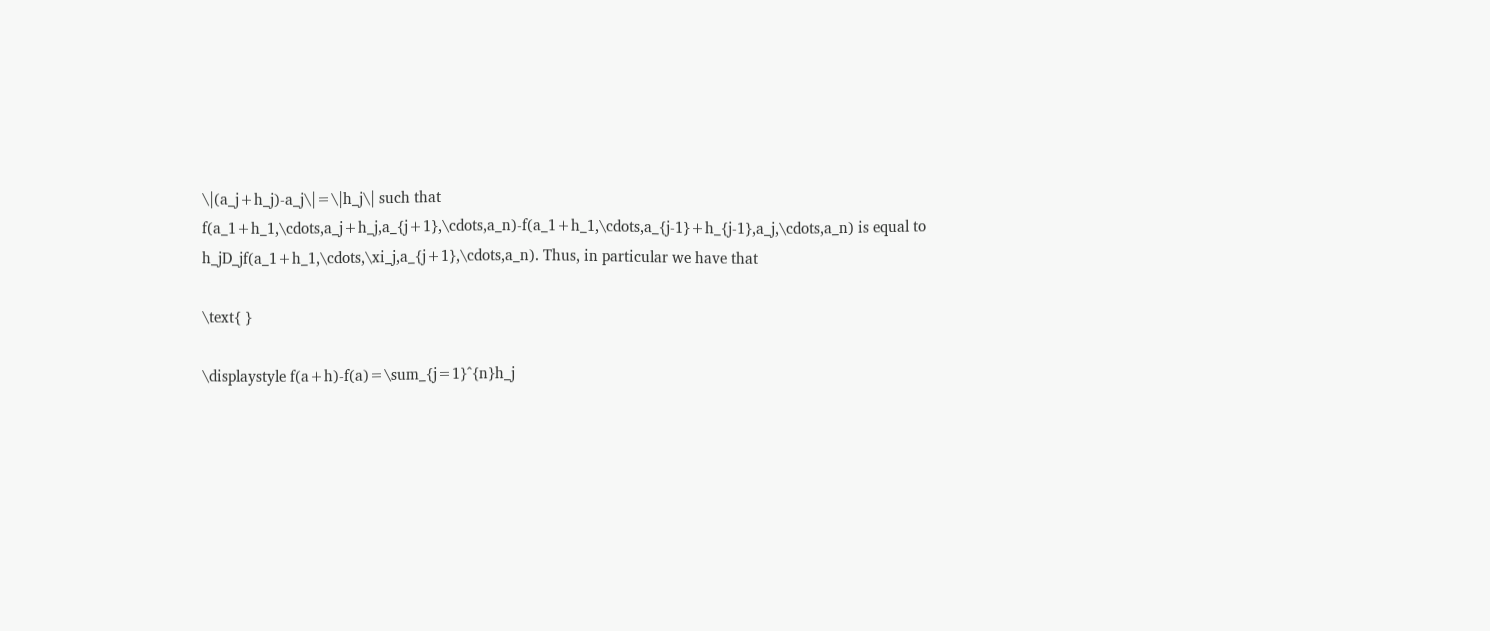\|(a_j+h_j)-a_j\|=\|h_j\| such that  f(a_1+h_1,\cdots,a_j+h_j,a_{j+1},\cdots,a_n)-f(a_1+h_1,\cdots,a_{j-1}+h_{j-1},a_j,\cdots,a_n) is equal to h_jD_jf(a_1+h_1,\cdots,\xi_j,a_{j+1},\cdots,a_n). Thus, in particular we have that

\text{ }

\displaystyle f(a+h)-f(a)=\sum_{j=1}^{n}h_j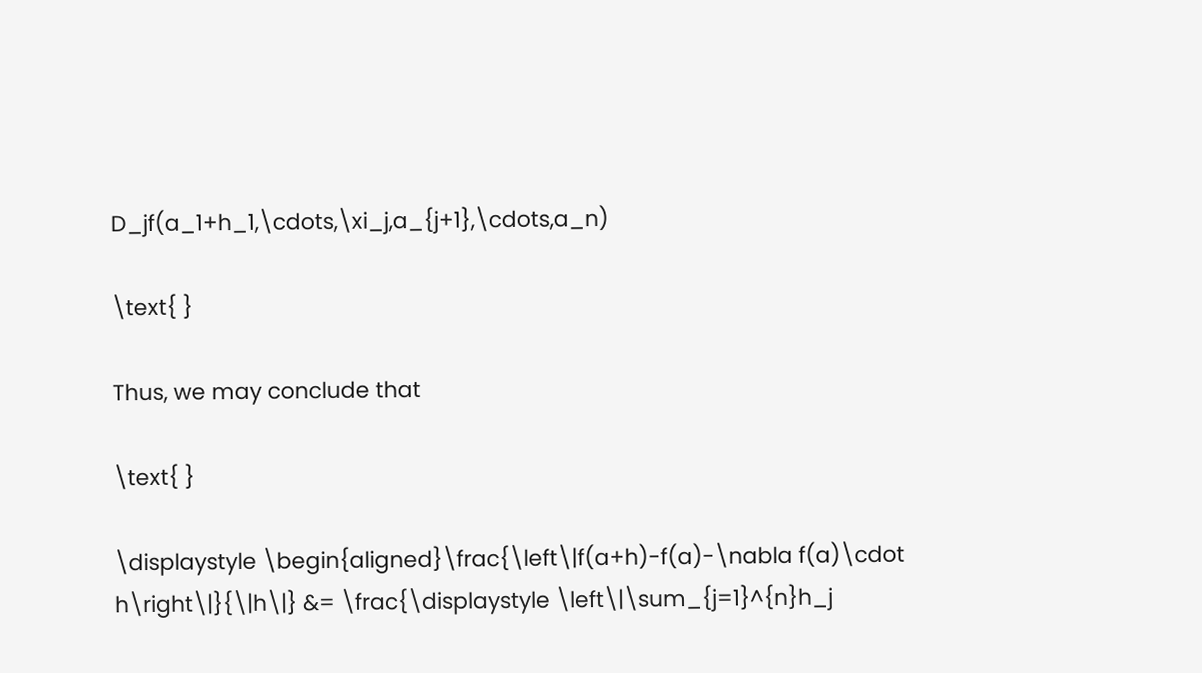D_jf(a_1+h_1,\cdots,\xi_j,a_{j+1},\cdots,a_n)

\text{ }

Thus, we may conclude that

\text{ }

\displaystyle \begin{aligned}\frac{\left\|f(a+h)-f(a)-\nabla f(a)\cdot h\right\|}{\|h\|} &= \frac{\displaystyle \left\|\sum_{j=1}^{n}h_j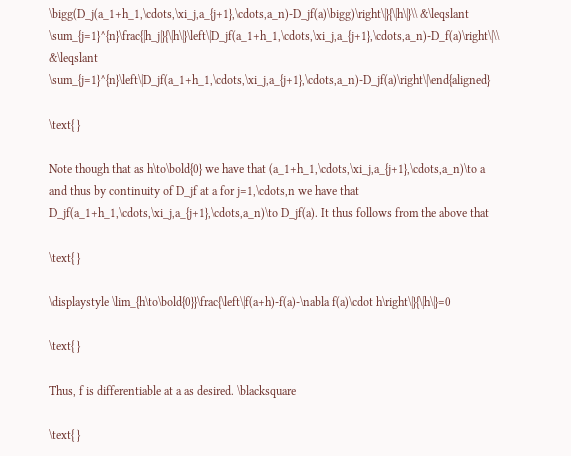\bigg(D_j(a_1+h_1,\cdots,\xi_j,a_{j+1},\cdots,a_n)-D_jf(a)\bigg)\right\|}{\|h\|}\\ &\leqslant \sum_{j=1}^{n}\frac{|h_j|}{\|h\|}\left\|D_jf(a_1+h_1,\cdots,\xi_j,a_{j+1},\cdots,a_n)-D_f(a)\right\|\\ &\leqslant \sum_{j=1}^{n}\left\|D_jf(a_1+h_1,\cdots,\xi_j,a_{j+1},\cdots,a_n)-D_jf(a)\right\|\end{aligned}

\text{ }

Note though that as h\to\bold{0} we have that (a_1+h_1,\cdots,\xi_j,a_{j+1},\cdots,a_n)\to a and thus by continuity of D_jf at a for j=1,\cdots,n we have that D_jf(a_1+h_1,\cdots,\xi_j,a_{j+1},\cdots,a_n)\to D_jf(a). It thus follows from the above that

\text{ }

\displaystyle \lim_{h\to\bold{0}}\frac{\left\|f(a+h)-f(a)-\nabla f(a)\cdot h\right\|}{\|h\|}=0

\text{ }

Thus, f is differentiable at a as desired. \blacksquare

\text{ }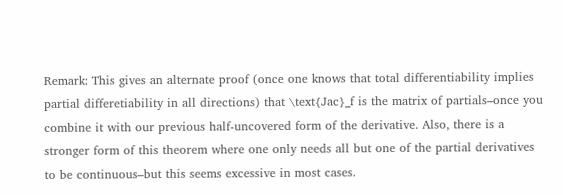Remark: This gives an alternate proof (once one knows that total differentiability implies partial differetiability in all directions) that \text{Jac}_f is the matrix of partials–once you combine it with our previous half-uncovered form of the derivative. Also, there is a stronger form of this theorem where one only needs all but one of the partial derivatives to be continuous–but this seems excessive in most cases.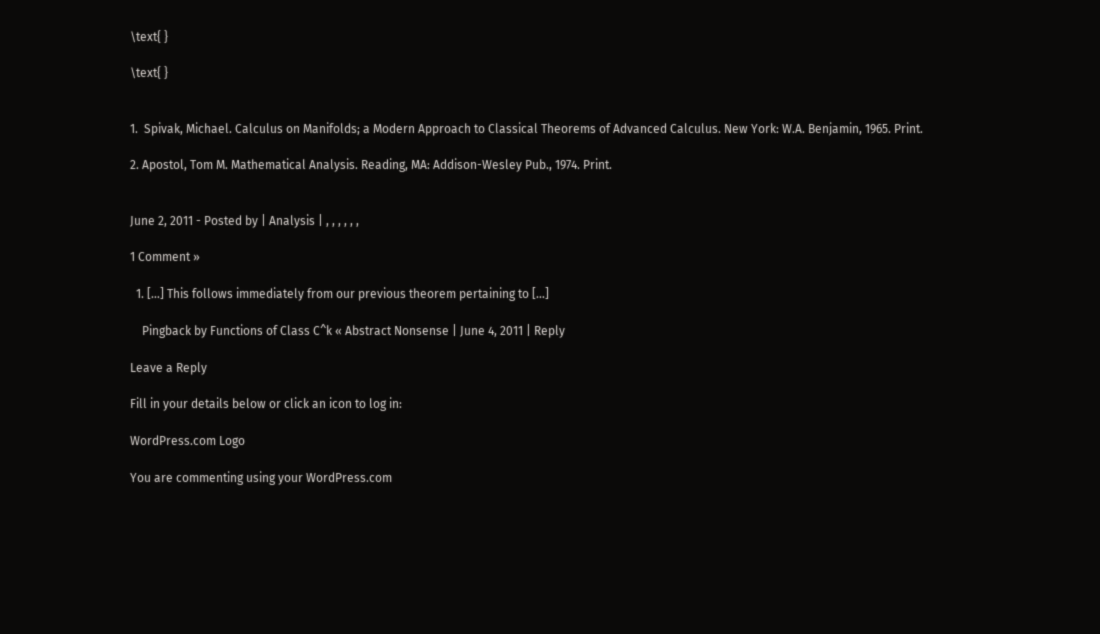\text{ }

\text{ }


1.  Spivak, Michael. Calculus on Manifolds; a Modern Approach to Classical Theorems of Advanced Calculus. New York: W.A. Benjamin, 1965. Print.

2. Apostol, Tom M. Mathematical Analysis. Reading, MA: Addison-Wesley Pub., 1974. Print.


June 2, 2011 - Posted by | Analysis | , , , , , ,

1 Comment »

  1. […] This follows immediately from our previous theorem pertaining to […]

    Pingback by Functions of Class C^k « Abstract Nonsense | June 4, 2011 | Reply

Leave a Reply

Fill in your details below or click an icon to log in:

WordPress.com Logo

You are commenting using your WordPress.com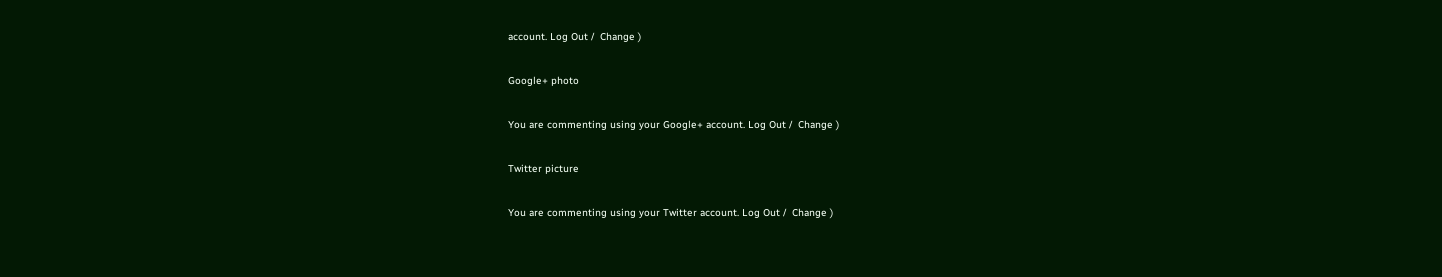account. Log Out /  Change )

Google+ photo

You are commenting using your Google+ account. Log Out /  Change )

Twitter picture

You are commenting using your Twitter account. Log Out /  Change )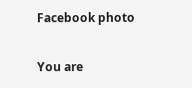Facebook photo

You are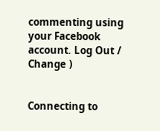commenting using your Facebook account. Log Out /  Change )


Connecting to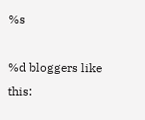%s

%d bloggers like this: